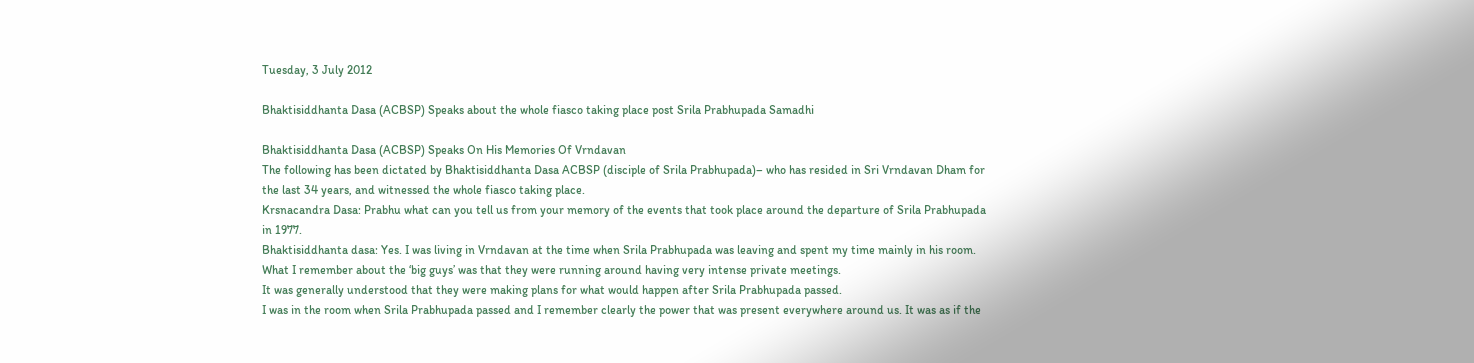Tuesday, 3 July 2012

Bhaktisiddhanta Dasa (ACBSP) Speaks about the whole fiasco taking place post Srila Prabhupada Samadhi

Bhaktisiddhanta Dasa (ACBSP) Speaks On His Memories Of Vrndavan
The following has been dictated by Bhaktisiddhanta Dasa ACBSP (disciple of Srila Prabhupada)– who has resided in Sri Vrndavan Dham for the last 34 years, and witnessed the whole fiasco taking place.
Krsnacandra Dasa: Prabhu what can you tell us from your memory of the events that took place around the departure of Srila Prabhupada in 1977.
Bhaktisiddhanta dasa: Yes. I was living in Vrndavan at the time when Srila Prabhupada was leaving and spent my time mainly in his room. What I remember about the ‘big guys’ was that they were running around having very intense private meetings.
It was generally understood that they were making plans for what would happen after Srila Prabhupada passed.
I was in the room when Srila Prabhupada passed and I remember clearly the power that was present everywhere around us. It was as if the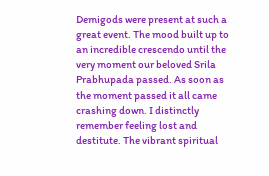Demigods were present at such a great event. The mood built up to an incredible crescendo until the very moment our beloved Srila Prabhupada passed. As soon as the moment passed it all came crashing down. I distinctly remember feeling lost and destitute. The vibrant spiritual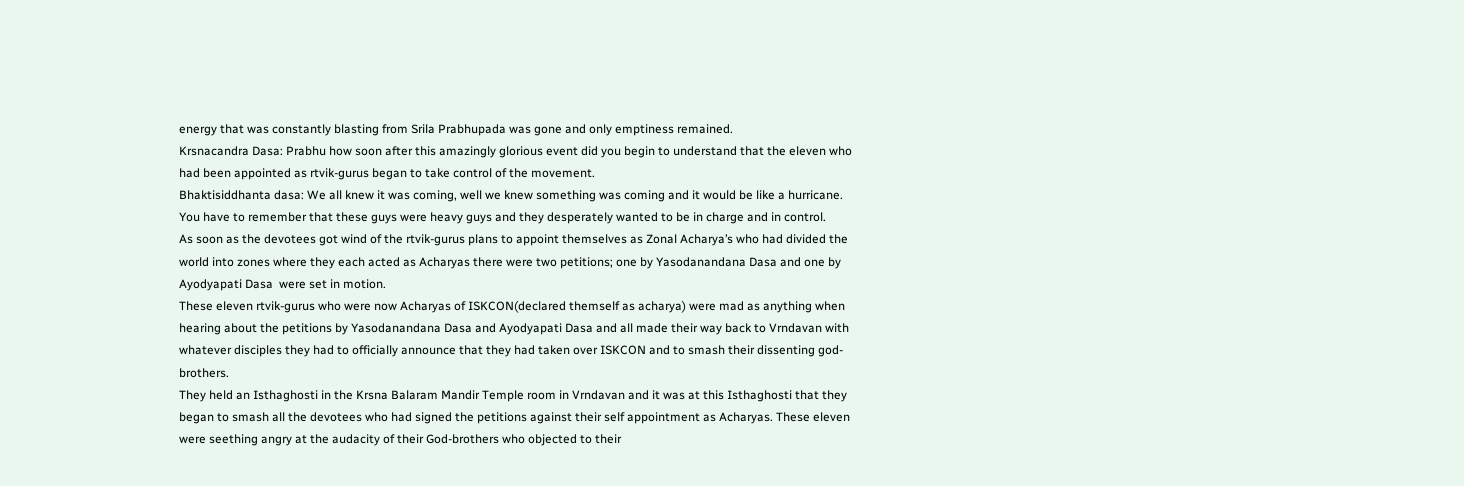energy that was constantly blasting from Srila Prabhupada was gone and only emptiness remained.
Krsnacandra Dasa: Prabhu how soon after this amazingly glorious event did you begin to understand that the eleven who had been appointed as rtvik-gurus began to take control of the movement.
Bhaktisiddhanta dasa: We all knew it was coming, well we knew something was coming and it would be like a hurricane. You have to remember that these guys were heavy guys and they desperately wanted to be in charge and in control.
As soon as the devotees got wind of the rtvik-gurus plans to appoint themselves as Zonal Acharya’s who had divided the world into zones where they each acted as Acharyas there were two petitions; one by Yasodanandana Dasa and one by Ayodyapati Dasa  were set in motion.
These eleven rtvik-gurus who were now Acharyas of ISKCON(declared themself as acharya) were mad as anything when hearing about the petitions by Yasodanandana Dasa and Ayodyapati Dasa and all made their way back to Vrndavan with whatever disciples they had to officially announce that they had taken over ISKCON and to smash their dissenting god-brothers.
They held an Isthaghosti in the Krsna Balaram Mandir Temple room in Vrndavan and it was at this Isthaghosti that they began to smash all the devotees who had signed the petitions against their self appointment as Acharyas. These eleven were seething angry at the audacity of their God-brothers who objected to their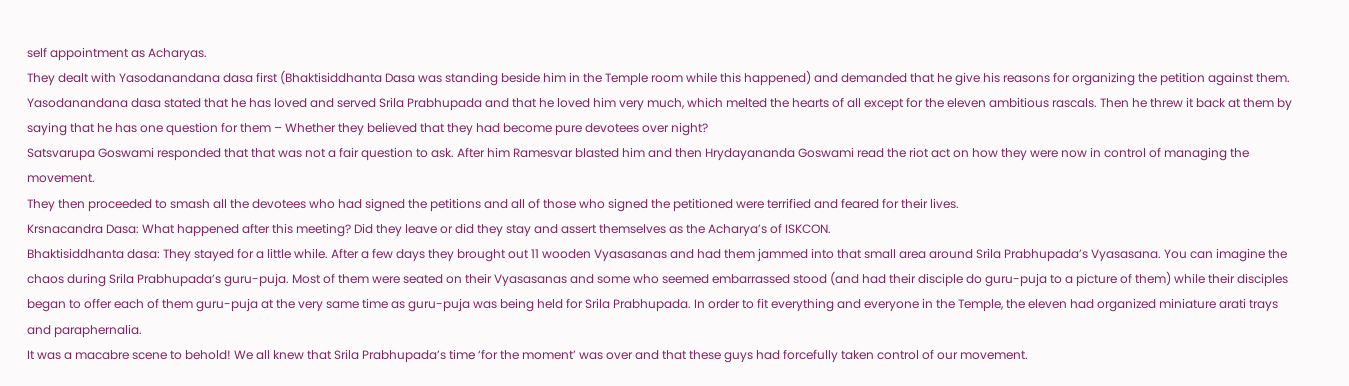self appointment as Acharyas.
They dealt with Yasodanandana dasa first (Bhaktisiddhanta Dasa was standing beside him in the Temple room while this happened) and demanded that he give his reasons for organizing the petition against them.
Yasodanandana dasa stated that he has loved and served Srila Prabhupada and that he loved him very much, which melted the hearts of all except for the eleven ambitious rascals. Then he threw it back at them by saying that he has one question for them – Whether they believed that they had become pure devotees over night?
Satsvarupa Goswami responded that that was not a fair question to ask. After him Ramesvar blasted him and then Hrydayananda Goswami read the riot act on how they were now in control of managing the movement.
They then proceeded to smash all the devotees who had signed the petitions and all of those who signed the petitioned were terrified and feared for their lives.
Krsnacandra Dasa: What happened after this meeting? Did they leave or did they stay and assert themselves as the Acharya’s of ISKCON.
Bhaktisiddhanta dasa: They stayed for a little while. After a few days they brought out 11 wooden Vyasasanas and had them jammed into that small area around Srila Prabhupada’s Vyasasana. You can imagine the chaos during Srila Prabhupada’s guru-puja. Most of them were seated on their Vyasasanas and some who seemed embarrassed stood (and had their disciple do guru-puja to a picture of them) while their disciples began to offer each of them guru-puja at the very same time as guru-puja was being held for Srila Prabhupada. In order to fit everything and everyone in the Temple, the eleven had organized miniature arati trays and paraphernalia.
It was a macabre scene to behold! We all knew that Srila Prabhupada’s time ‘for the moment’ was over and that these guys had forcefully taken control of our movement.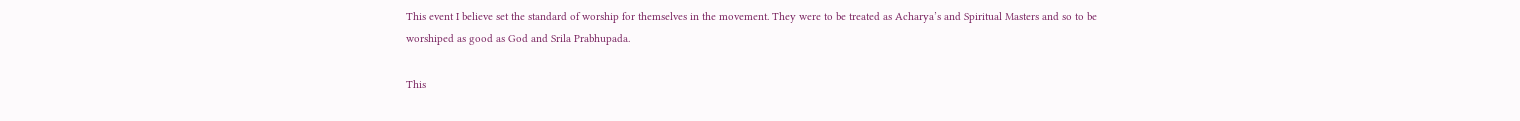This event I believe set the standard of worship for themselves in the movement. They were to be treated as Acharya’s and Spiritual Masters and so to be worshiped as good as God and Srila Prabhupada.

This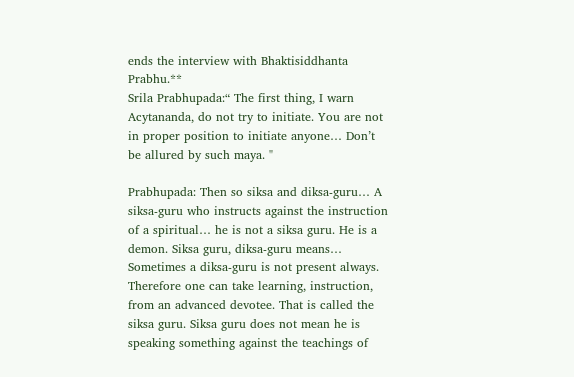ends the interview with Bhaktisiddhanta Prabhu.**
Srila Prabhupada:“ The first thing, I warn Acytananda, do not try to initiate. You are not in proper position to initiate anyone… Don’t be allured by such maya. "

Prabhupada: Then so siksa and diksa-guru… A siksa-guru who instructs against the instruction of a spiritual… he is not a siksa guru. He is a demon. Siksa guru, diksa-guru means… Sometimes a diksa-guru is not present always. Therefore one can take learning, instruction, from an advanced devotee. That is called the siksa guru. Siksa guru does not mean he is speaking something against the teachings of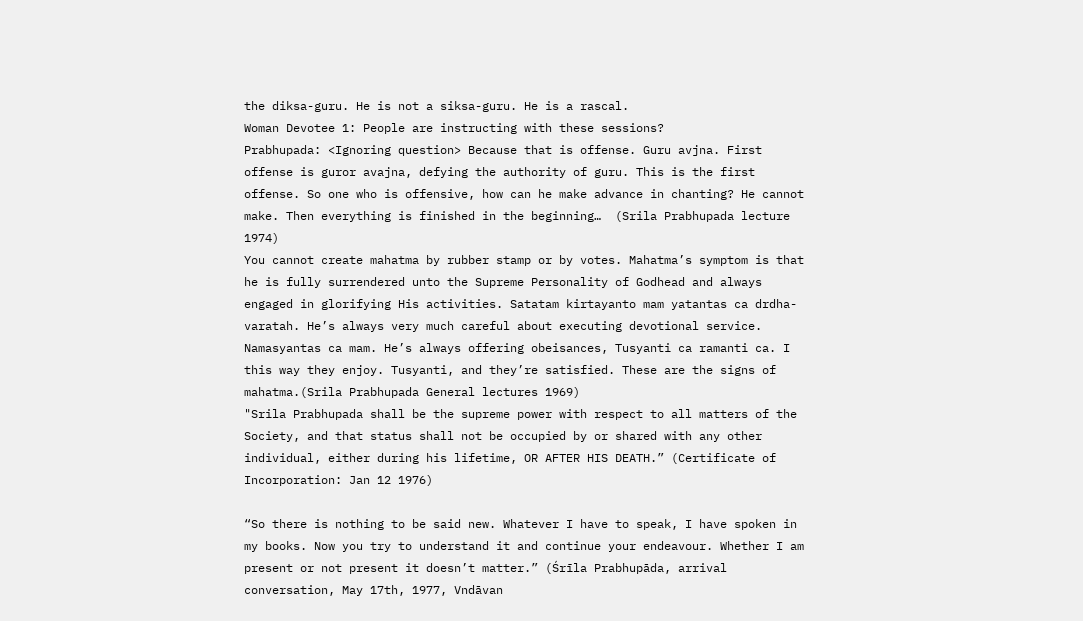the diksa-guru. He is not a siksa-guru. He is a rascal.
Woman Devotee 1: People are instructing with these sessions?
Prabhupada: <Ignoring question> Because that is offense. Guru avjna. First offense is guror avajna, defying the authority of guru. This is the first offense. So one who is offensive, how can he make advance in chanting? He cannot make. Then everything is finished in the beginning…  (Srila Prabhupada lecture 1974)
You cannot create mahatma by rubber stamp or by votes. Mahatma’s symptom is that he is fully surrendered unto the Supreme Personality of Godhead and always engaged in glorifying His activities. Satatam kirtayanto mam yatantas ca drdha-varatah. He’s always very much careful about executing devotional service. Namasyantas ca mam. He’s always offering obeisances, Tusyanti ca ramanti ca. I this way they enjoy. Tusyanti, and they’re satisfied. These are the signs of mahatma.(Srila Prabhupada General lectures 1969)
"Srila Prabhupada shall be the supreme power with respect to all matters of the Society, and that status shall not be occupied by or shared with any other individual, either during his lifetime, OR AFTER HIS DEATH.” (Certificate of Incorporation: Jan 12 1976)

“So there is nothing to be said new. Whatever I have to speak, I have spoken in my books. Now you try to understand it and continue your endeavour. Whether I am present or not present it doesn’t matter.” (Śrīla Prabhupāda, arrival conversation, May 17th, 1977, Vndāvan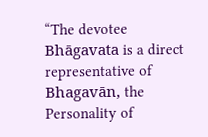“The devotee Bhāgavata is a direct representative of Bhagavān, the Personality of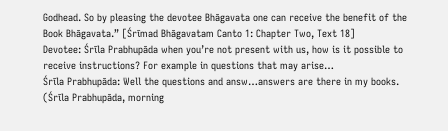Godhead. So by pleasing the devotee Bhāgavata one can receive the benefit of the Book Bhāgavata.” [Śrīmad Bhāgavatam Canto 1: Chapter Two, Text 18]
Devotee: Śrīla Prabhupāda when you’re not present with us, how is it possible to receive instructions? For example in questions that may arise…
Śrīla Prabhupāda: Well the questions and answ…answers are there in my books.
(Śrīla Prabhupāda, morning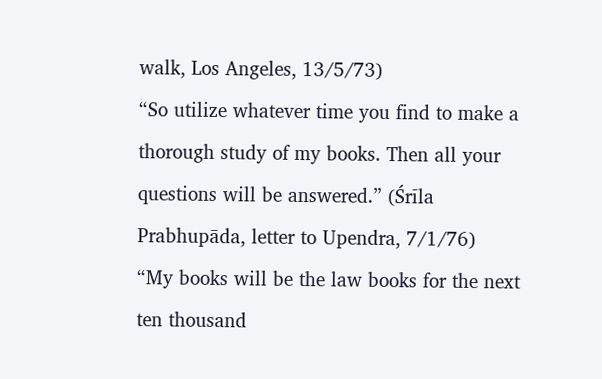walk, Los Angeles, 13/5/73)
“So utilize whatever time you find to make a thorough study of my books. Then all your questions will be answered.” (Śrīla Prabhupāda, letter to Upendra, 7/1/76)
“My books will be the law books for the next ten thousand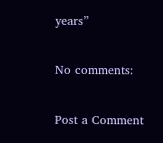years”

No comments:

Post a Comment